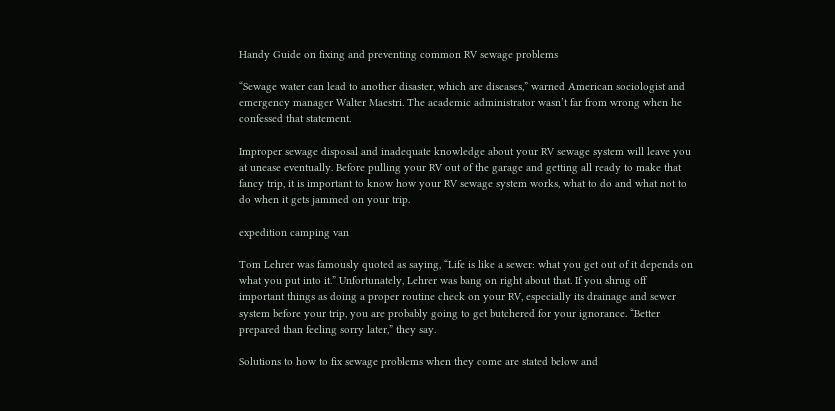Handy Guide on fixing and preventing common RV sewage problems

“Sewage water can lead to another disaster, which are diseases,” warned American sociologist and emergency manager Walter Maestri. The academic administrator wasn’t far from wrong when he confessed that statement.

Improper sewage disposal and inadequate knowledge about your RV sewage system will leave you at unease eventually. Before pulling your RV out of the garage and getting all ready to make that fancy trip, it is important to know how your RV sewage system works, what to do and what not to do when it gets jammed on your trip.

expedition camping van

Tom Lehrer was famously quoted as saying, “Life is like a sewer: what you get out of it depends on what you put into it.” Unfortunately, Lehrer was bang on right about that. If you shrug off important things as doing a proper routine check on your RV, especially its drainage and sewer system before your trip, you are probably going to get butchered for your ignorance. “Better prepared than feeling sorry later,” they say.

Solutions to how to fix sewage problems when they come are stated below and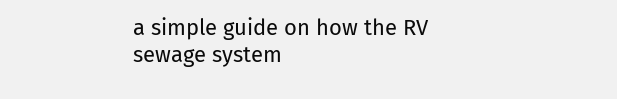a simple guide on how the RV sewage system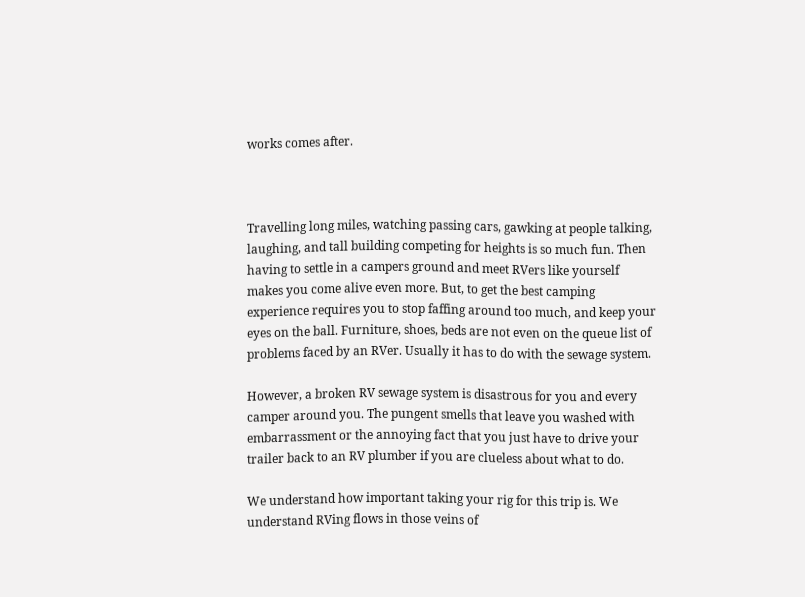works comes after.



Travelling long miles, watching passing cars, gawking at people talking, laughing, and tall building competing for heights is so much fun. Then having to settle in a campers ground and meet RVers like yourself makes you come alive even more. But, to get the best camping experience requires you to stop faffing around too much, and keep your eyes on the ball. Furniture, shoes, beds are not even on the queue list of problems faced by an RVer. Usually it has to do with the sewage system.

However, a broken RV sewage system is disastrous for you and every camper around you. The pungent smells that leave you washed with embarrassment or the annoying fact that you just have to drive your trailer back to an RV plumber if you are clueless about what to do.

We understand how important taking your rig for this trip is. We understand RVing flows in those veins of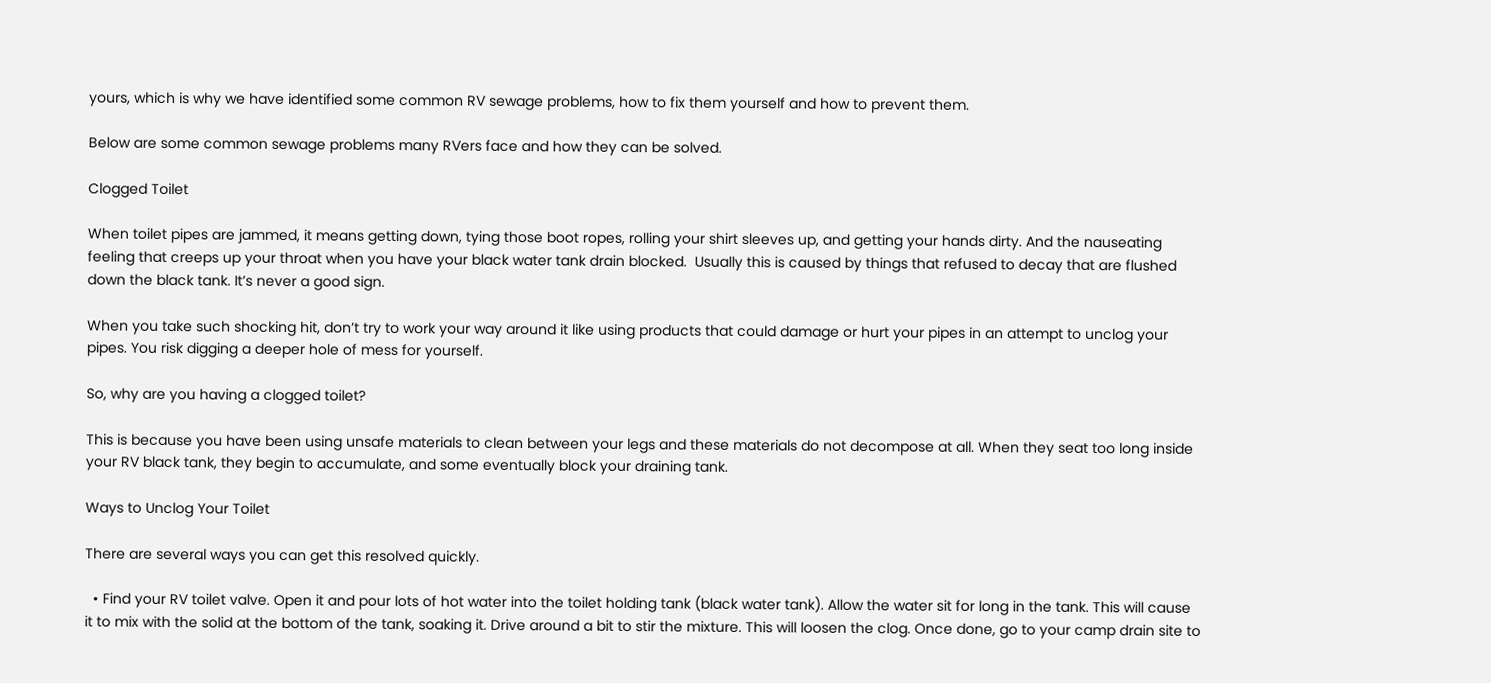yours, which is why we have identified some common RV sewage problems, how to fix them yourself and how to prevent them.

Below are some common sewage problems many RVers face and how they can be solved.

Clogged Toilet

When toilet pipes are jammed, it means getting down, tying those boot ropes, rolling your shirt sleeves up, and getting your hands dirty. And the nauseating feeling that creeps up your throat when you have your black water tank drain blocked.  Usually this is caused by things that refused to decay that are flushed down the black tank. It’s never a good sign.

When you take such shocking hit, don’t try to work your way around it like using products that could damage or hurt your pipes in an attempt to unclog your pipes. You risk digging a deeper hole of mess for yourself.

So, why are you having a clogged toilet?

This is because you have been using unsafe materials to clean between your legs and these materials do not decompose at all. When they seat too long inside your RV black tank, they begin to accumulate, and some eventually block your draining tank.

Ways to Unclog Your Toilet

There are several ways you can get this resolved quickly.

  • Find your RV toilet valve. Open it and pour lots of hot water into the toilet holding tank (black water tank). Allow the water sit for long in the tank. This will cause it to mix with the solid at the bottom of the tank, soaking it. Drive around a bit to stir the mixture. This will loosen the clog. Once done, go to your camp drain site to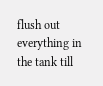flush out everything in the tank till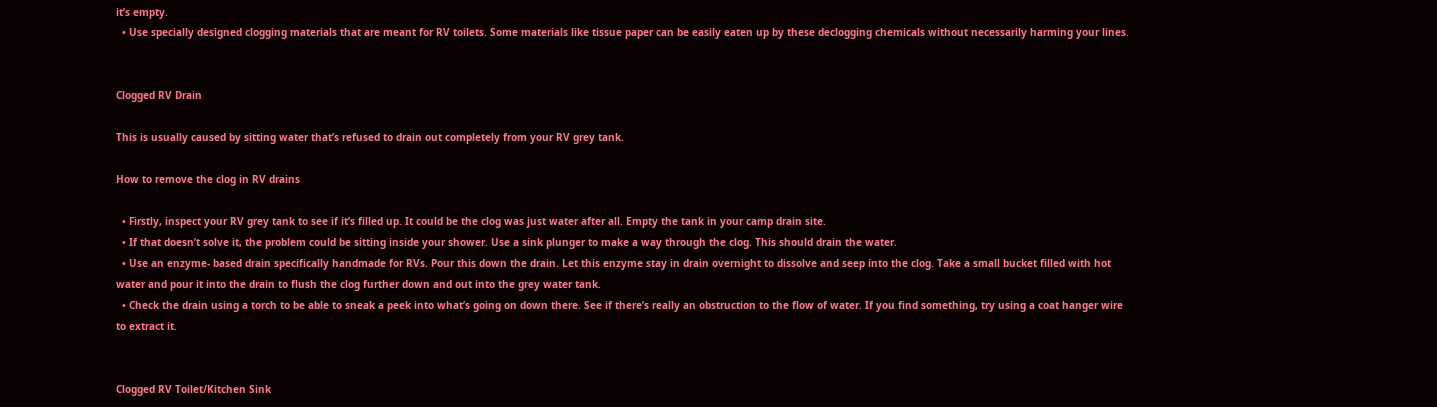it’s empty.
  • Use specially designed clogging materials that are meant for RV toilets. Some materials like tissue paper can be easily eaten up by these declogging chemicals without necessarily harming your lines.


Clogged RV Drain

This is usually caused by sitting water that’s refused to drain out completely from your RV grey tank.

How to remove the clog in RV drains

  • Firstly, inspect your RV grey tank to see if it’s filled up. It could be the clog was just water after all. Empty the tank in your camp drain site.
  • If that doesn’t solve it, the problem could be sitting inside your shower. Use a sink plunger to make a way through the clog. This should drain the water.
  • Use an enzyme- based drain specifically handmade for RVs. Pour this down the drain. Let this enzyme stay in drain overnight to dissolve and seep into the clog. Take a small bucket filled with hot water and pour it into the drain to flush the clog further down and out into the grey water tank.
  • Check the drain using a torch to be able to sneak a peek into what’s going on down there. See if there’s really an obstruction to the flow of water. If you find something, try using a coat hanger wire to extract it.


Clogged RV Toilet/Kitchen Sink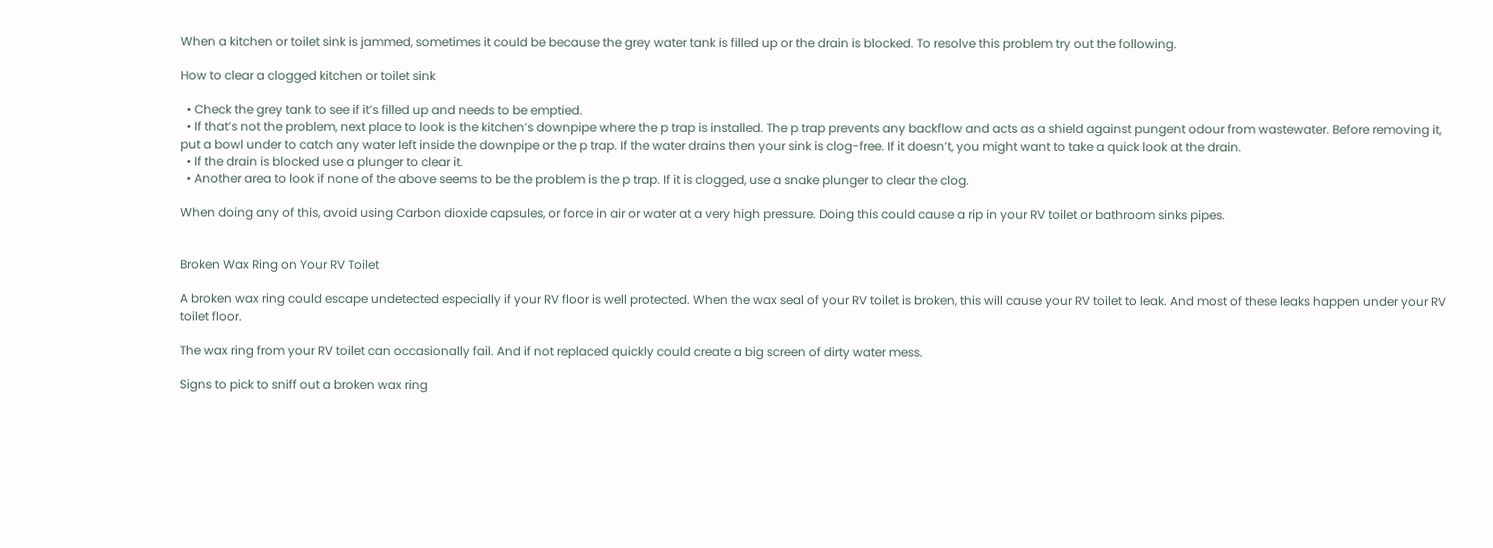When a kitchen or toilet sink is jammed, sometimes it could be because the grey water tank is filled up or the drain is blocked. To resolve this problem try out the following.

How to clear a clogged kitchen or toilet sink

  • Check the grey tank to see if it’s filled up and needs to be emptied.
  • If that’s not the problem, next place to look is the kitchen’s downpipe where the p trap is installed. The p trap prevents any backflow and acts as a shield against pungent odour from wastewater. Before removing it, put a bowl under to catch any water left inside the downpipe or the p trap. If the water drains then your sink is clog-free. If it doesn’t, you might want to take a quick look at the drain.
  • If the drain is blocked use a plunger to clear it.
  • Another area to look if none of the above seems to be the problem is the p trap. If it is clogged, use a snake plunger to clear the clog.

When doing any of this, avoid using Carbon dioxide capsules, or force in air or water at a very high pressure. Doing this could cause a rip in your RV toilet or bathroom sinks pipes.


Broken Wax Ring on Your RV Toilet

A broken wax ring could escape undetected especially if your RV floor is well protected. When the wax seal of your RV toilet is broken, this will cause your RV toilet to leak. And most of these leaks happen under your RV toilet floor.

The wax ring from your RV toilet can occasionally fail. And if not replaced quickly could create a big screen of dirty water mess.

Signs to pick to sniff out a broken wax ring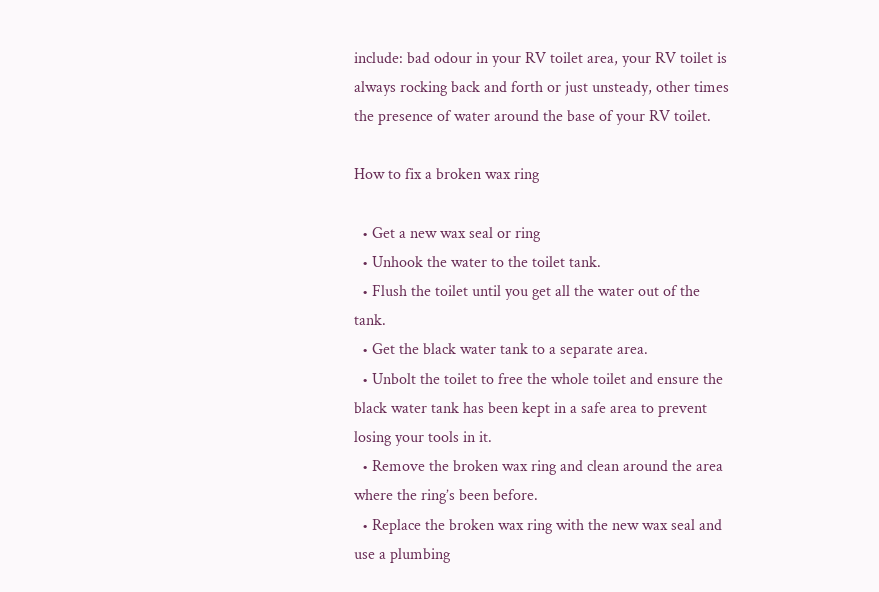include: bad odour in your RV toilet area, your RV toilet is always rocking back and forth or just unsteady, other times the presence of water around the base of your RV toilet.

How to fix a broken wax ring

  • Get a new wax seal or ring
  • Unhook the water to the toilet tank.
  • Flush the toilet until you get all the water out of the tank.
  • Get the black water tank to a separate area.
  • Unbolt the toilet to free the whole toilet and ensure the black water tank has been kept in a safe area to prevent losing your tools in it.
  • Remove the broken wax ring and clean around the area where the ring’s been before.
  • Replace the broken wax ring with the new wax seal and use a plumbing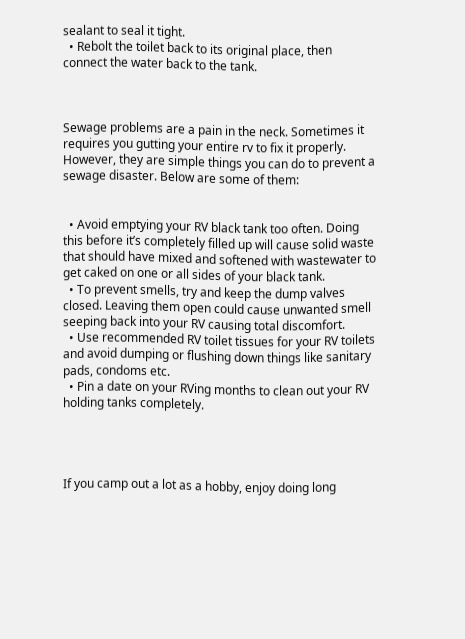sealant to seal it tight.
  • Rebolt the toilet back to its original place, then connect the water back to the tank.



Sewage problems are a pain in the neck. Sometimes it requires you gutting your entire rv to fix it properly. However, they are simple things you can do to prevent a sewage disaster. Below are some of them:


  • Avoid emptying your RV black tank too often. Doing this before it’s completely filled up will cause solid waste that should have mixed and softened with wastewater to get caked on one or all sides of your black tank.
  • To prevent smells, try and keep the dump valves closed. Leaving them open could cause unwanted smell seeping back into your RV causing total discomfort.
  • Use recommended RV toilet tissues for your RV toilets and avoid dumping or flushing down things like sanitary pads, condoms etc.
  • Pin a date on your RVing months to clean out your RV holding tanks completely.




If you camp out a lot as a hobby, enjoy doing long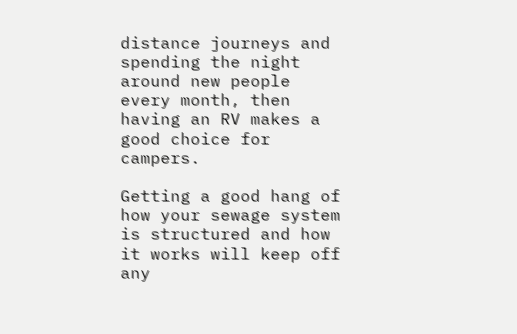distance journeys and spending the night around new people every month, then having an RV makes a good choice for campers.

Getting a good hang of how your sewage system is structured and how it works will keep off any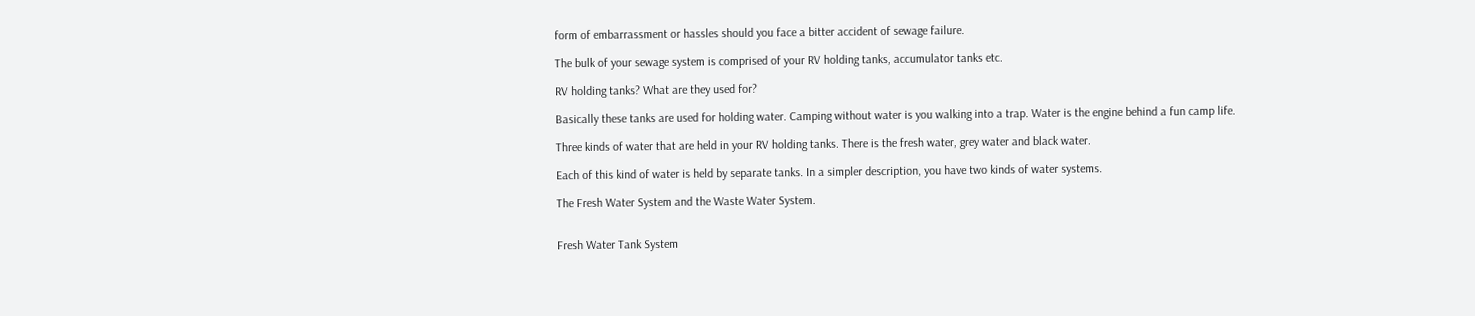form of embarrassment or hassles should you face a bitter accident of sewage failure.

The bulk of your sewage system is comprised of your RV holding tanks, accumulator tanks etc.

RV holding tanks? What are they used for?

Basically these tanks are used for holding water. Camping without water is you walking into a trap. Water is the engine behind a fun camp life.

Three kinds of water that are held in your RV holding tanks. There is the fresh water, grey water and black water.

Each of this kind of water is held by separate tanks. In a simpler description, you have two kinds of water systems.

The Fresh Water System and the Waste Water System.


Fresh Water Tank System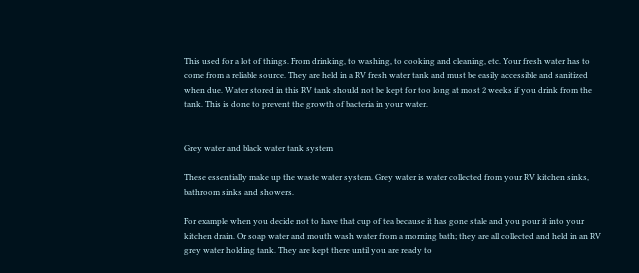This used for a lot of things. From drinking, to washing, to cooking and cleaning, etc. Your fresh water has to come from a reliable source. They are held in a RV fresh water tank and must be easily accessible and sanitized when due. Water stored in this RV tank should not be kept for too long at most 2 weeks if you drink from the tank. This is done to prevent the growth of bacteria in your water.


Grey water and black water tank system

These essentially make up the waste water system. Grey water is water collected from your RV kitchen sinks, bathroom sinks and showers.

For example when you decide not to have that cup of tea because it has gone stale and you pour it into your kitchen drain. Or soap water and mouth wash water from a morning bath; they are all collected and held in an RV grey water holding tank. They are kept there until you are ready to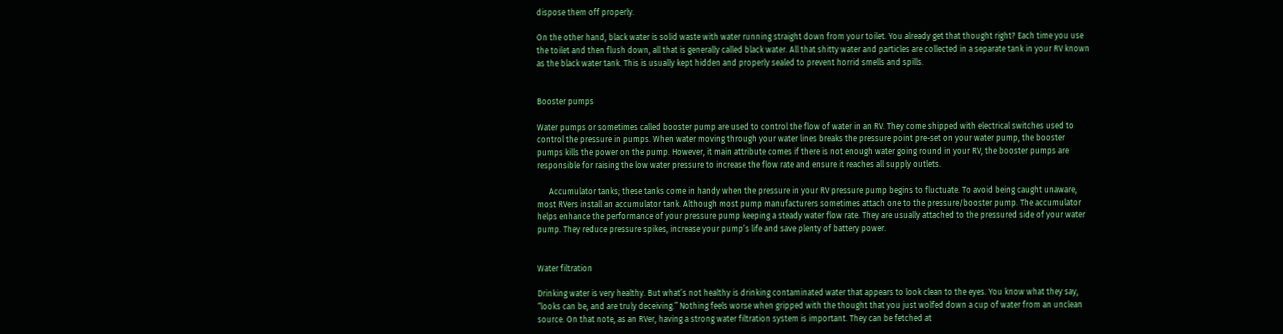dispose them off properly.

On the other hand, black water is solid waste with water running straight down from your toilet. You already get that thought right? Each time you use the toilet and then flush down, all that is generally called black water. All that shitty water and particles are collected in a separate tank in your RV known as the black water tank. This is usually kept hidden and properly sealed to prevent horrid smells and spills.


Booster pumps

Water pumps or sometimes called booster pump are used to control the flow of water in an RV. They come shipped with electrical switches used to control the pressure in pumps. When water moving through your water lines breaks the pressure point pre-set on your water pump, the booster pumps kills the power on the pump. However, it main attribute comes if there is not enough water going round in your RV, the booster pumps are responsible for raising the low water pressure to increase the flow rate and ensure it reaches all supply outlets.

      Accumulator tanks; these tanks come in handy when the pressure in your RV pressure pump begins to fluctuate. To avoid being caught unaware, most RVers install an accumulator tank. Although most pump manufacturers sometimes attach one to the pressure/booster pump. The accumulator helps enhance the performance of your pressure pump keeping a steady water flow rate. They are usually attached to the pressured side of your water pump. They reduce pressure spikes, increase your pump’s life and save plenty of battery power.


Water filtration

Drinking water is very healthy. But what’s not healthy is drinking contaminated water that appears to look clean to the eyes. You know what they say, “looks can be, and are truly deceiving.” Nothing feels worse when gripped with the thought that you just wolfed down a cup of water from an unclean source. On that note, as an RVer, having a strong water filtration system is important. They can be fetched at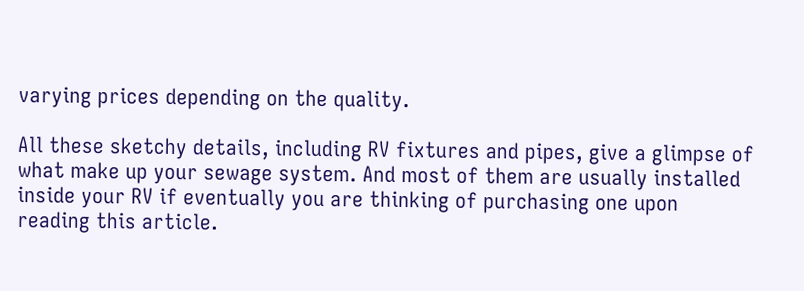varying prices depending on the quality.

All these sketchy details, including RV fixtures and pipes, give a glimpse of what make up your sewage system. And most of them are usually installed inside your RV if eventually you are thinking of purchasing one upon reading this article.